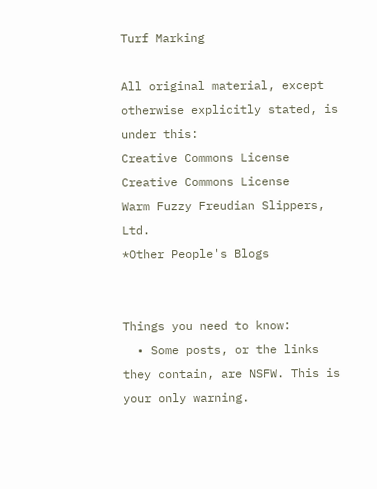Turf Marking

All original material, except otherwise explicitly stated, is under this:
Creative Commons License
Creative Commons License
Warm Fuzzy Freudian Slippers, Ltd.
*Other People's Blogs


Things you need to know:
  • Some posts, or the links they contain, are NSFW. This is your only warning.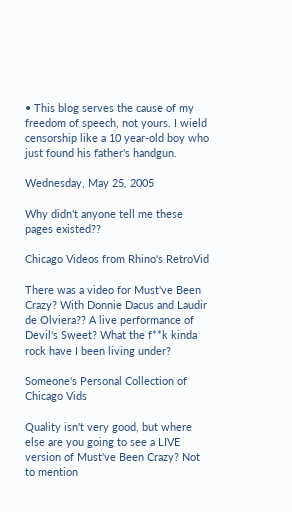• This blog serves the cause of my freedom of speech, not yours. I wield censorship like a 10 year-old boy who just found his father's handgun.

Wednesday, May 25, 2005

Why didn't anyone tell me these pages existed??

Chicago Videos from Rhino's RetroVid

There was a video for Must've Been Crazy? With Donnie Dacus and Laudir de Olviera?? A live performance of Devil's Sweet? What the f**k kinda rock have I been living under?

Someone's Personal Collection of Chicago Vids

Quality isn't very good, but where else are you going to see a LIVE version of Must've Been Crazy? Not to mention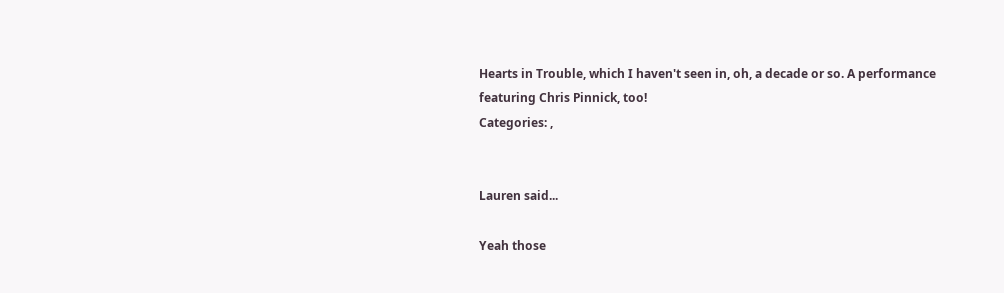Hearts in Trouble, which I haven't seen in, oh, a decade or so. A performance featuring Chris Pinnick, too!
Categories: ,


Lauren said...

Yeah those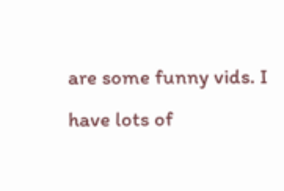are some funny vids. I have lots of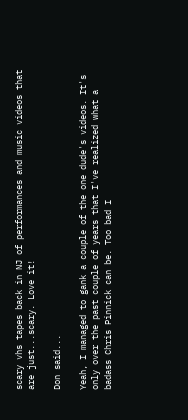scary vhs tapes back in NJ of performances and music videos that are just...scary. Love it!

Don said...

Yeah, I managed to gank a couple of the one dude's videos. It's only over the past couple of years that I've realized what a badass Chris Pinnick can be. Too bad I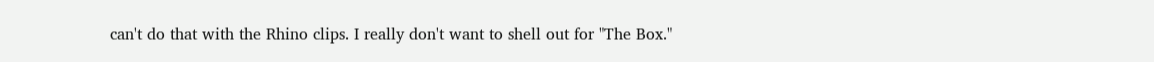can't do that with the Rhino clips. I really don't want to shell out for "The Box."